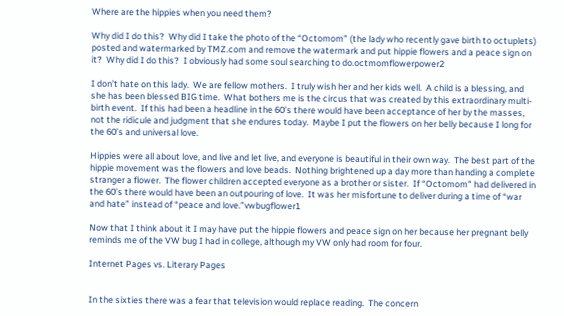Where are the hippies when you need them?

Why did I do this?  Why did I take the photo of the “Octomom” (the lady who recently gave birth to octuplets) posted and watermarked by TMZ.com and remove the watermark and put hippie flowers and a peace sign on it?  Why did I do this?  I obviously had some soul searching to do.octmomflowerpower2

I don’t hate on this lady.  We are fellow mothers.  I truly wish her and her kids well.  A child is a blessing, and she has been blessed BIG time.  What bothers me is the circus that was created by this extraordinary multi-birth event.  If this had been a headline in the 60’s there would have been acceptance of her by the masses, not the ridicule and judgment that she endures today.  Maybe I put the flowers on her belly because I long for the 60’s and universal love.

Hippies were all about love, and live and let live, and everyone is beautiful in their own way.  The best part of the hippie movement was the flowers and love beads.  Nothing brightened up a day more than handing a complete stranger a flower.  The flower children accepted everyone as a brother or sister.  If “Octomom” had delivered in the 60’s there would have been an outpouring of love.  It was her misfortune to deliver during a time of “war and hate” instead of “peace and love.”vwbugflower1

Now that I think about it I may have put the hippie flowers and peace sign on her because her pregnant belly reminds me of the VW bug I had in college, although my VW only had room for four.

Internet Pages vs. Literary Pages


In the sixties there was a fear that television would replace reading.  The concern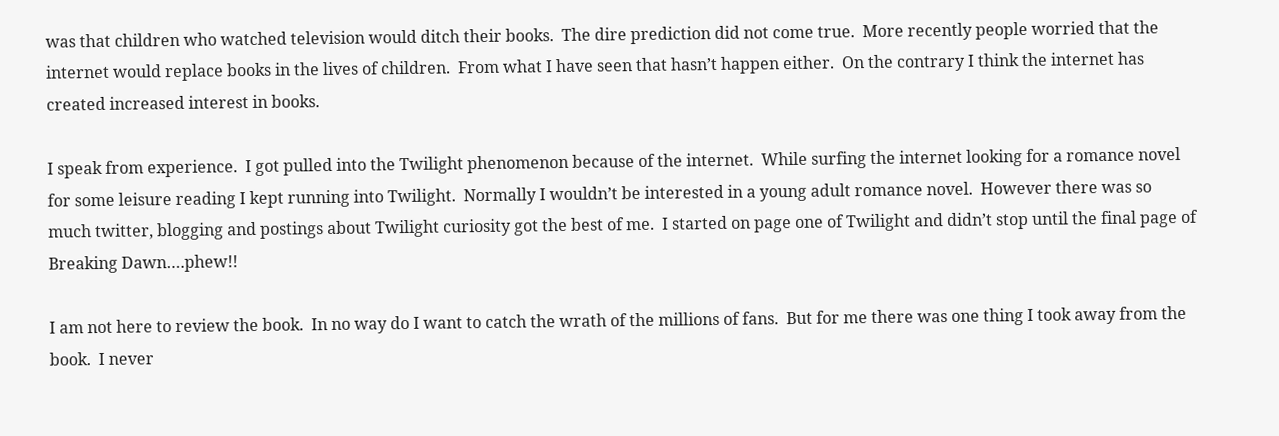was that children who watched television would ditch their books.  The dire prediction did not come true.  More recently people worried that the internet would replace books in the lives of children.  From what I have seen that hasn’t happen either.  On the contrary I think the internet has created increased interest in books.

I speak from experience.  I got pulled into the Twilight phenomenon because of the internet.  While surfing the internet looking for a romance novel for some leisure reading I kept running into Twilight.  Normally I wouldn’t be interested in a young adult romance novel.  However there was so much twitter, blogging and postings about Twilight curiosity got the best of me.  I started on page one of Twilight and didn’t stop until the final page of Breaking Dawn….phew!!

I am not here to review the book.  In no way do I want to catch the wrath of the millions of fans.  But for me there was one thing I took away from the book.  I never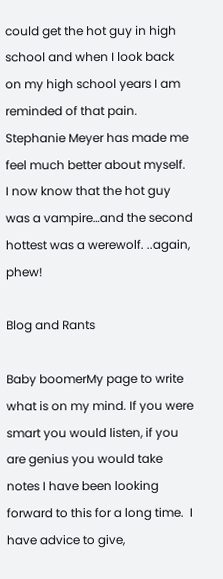could get the hot guy in high school and when I look back on my high school years I am reminded of that pain.  Stephanie Meyer has made me feel much better about myself.  I now know that the hot guy was a vampire…and the second hottest was a werewolf. ..again, phew!

Blog and Rants

Baby boomerMy page to write what is on my mind. If you were smart you would listen, if you are genius you would take notes I have been looking forward to this for a long time.  I have advice to give,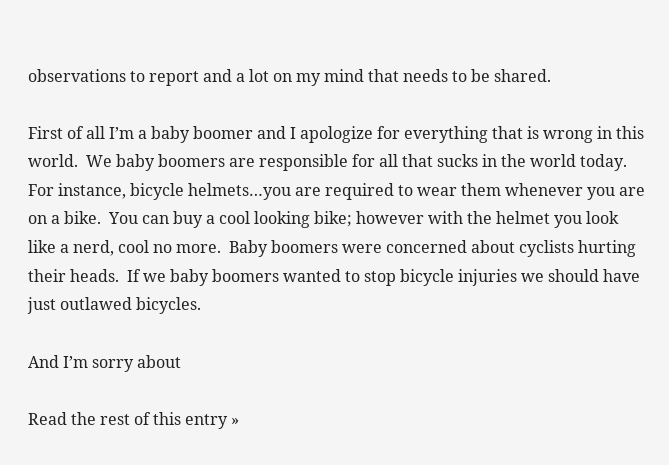observations to report and a lot on my mind that needs to be shared.

First of all I’m a baby boomer and I apologize for everything that is wrong in this world.  We baby boomers are responsible for all that sucks in the world today.  For instance, bicycle helmets…you are required to wear them whenever you are on a bike.  You can buy a cool looking bike; however with the helmet you look like a nerd, cool no more.  Baby boomers were concerned about cyclists hurting their heads.  If we baby boomers wanted to stop bicycle injuries we should have just outlawed bicycles.

And I’m sorry about

Read the rest of this entry »